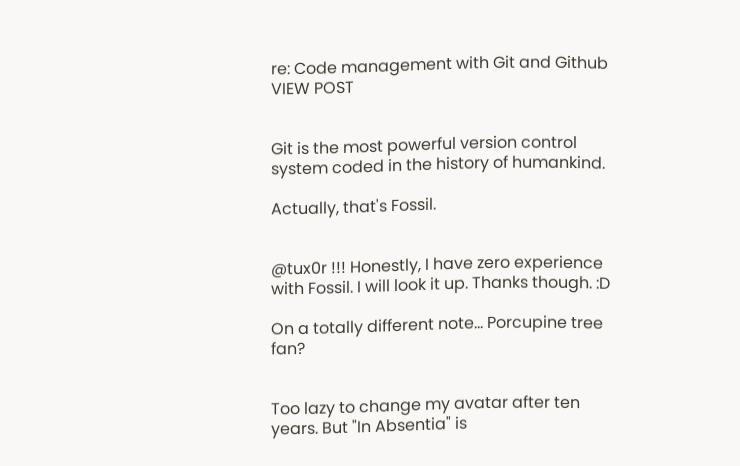re: Code management with Git and Github VIEW POST


Git is the most powerful version control system coded in the history of humankind.

Actually, that's Fossil.


@tux0r !!! Honestly, I have zero experience with Fossil. I will look it up. Thanks though. :D

On a totally different note... Porcupine tree fan?


Too lazy to change my avatar after ten years. But "In Absentia" is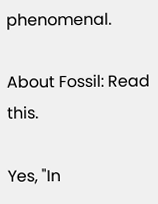phenomenal.

About Fossil: Read this.

Yes, "In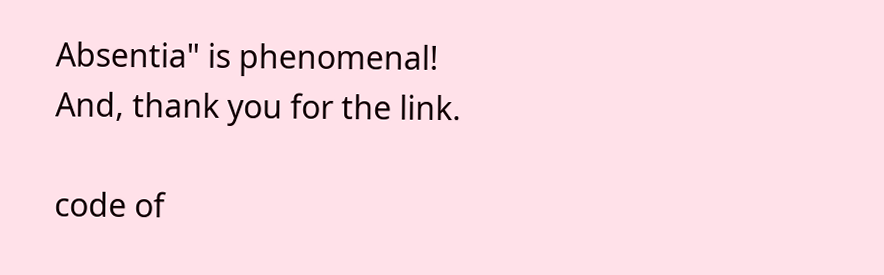Absentia" is phenomenal!
And, thank you for the link.

code of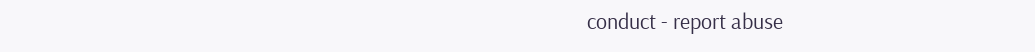conduct - report abuse